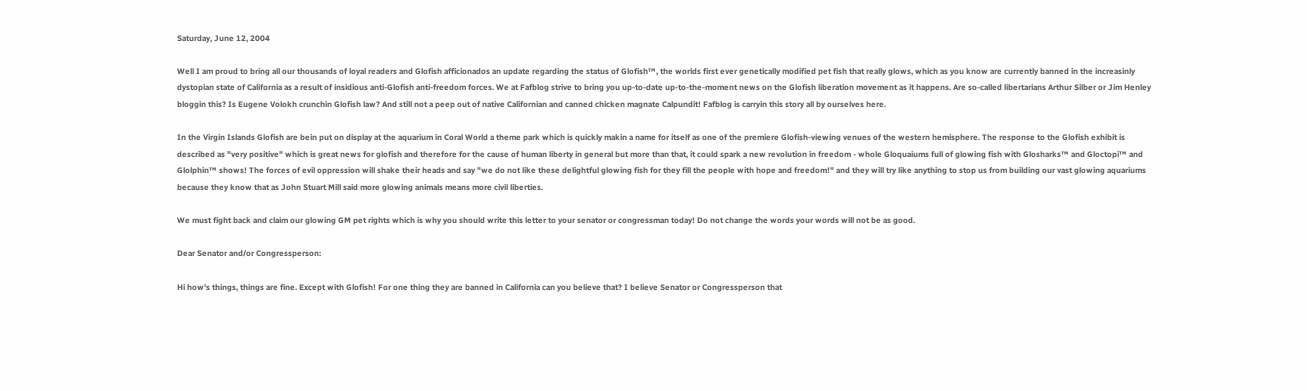Saturday, June 12, 2004

Well I am proud to bring all our thousands of loyal readers and Glofish afficionados an update regarding the status of Glofish™, the worlds first ever genetically modified pet fish that really glows, which as you know are currently banned in the increasinly dystopian state of California as a result of insidious anti-Glofish anti-freedom forces. We at Fafblog strive to bring you up-to-date up-to-the-moment news on the Glofish liberation movement as it happens. Are so-called libertarians Arthur Silber or Jim Henley bloggin this? Is Eugene Volokh crunchin Glofish law? And still not a peep out of native Californian and canned chicken magnate Calpundit! Fafblog is carryin this story all by ourselves here.

In the Virgin Islands Glofish are bein put on display at the aquarium in Coral World a theme park which is quickly makin a name for itself as one of the premiere Glofish-viewing venues of the western hemisphere. The response to the Glofish exhibit is described as "very positive" which is great news for glofish and therefore for the cause of human liberty in general but more than that, it could spark a new revolution in freedom - whole Gloquaiums full of glowing fish with Glosharks™ and Gloctopi™ and Glolphin™ shows! The forces of evil oppression will shake their heads and say "we do not like these delightful glowing fish for they fill the people with hope and freedom!" and they will try like anything to stop us from building our vast glowing aquariums because they know that as John Stuart Mill said more glowing animals means more civil liberties.

We must fight back and claim our glowing GM pet rights which is why you should write this letter to your senator or congressman today! Do not change the words your words will not be as good.

Dear Senator and/or Congressperson:

Hi how's things, things are fine. Except with Glofish! For one thing they are banned in California can you believe that? I believe Senator or Congressperson that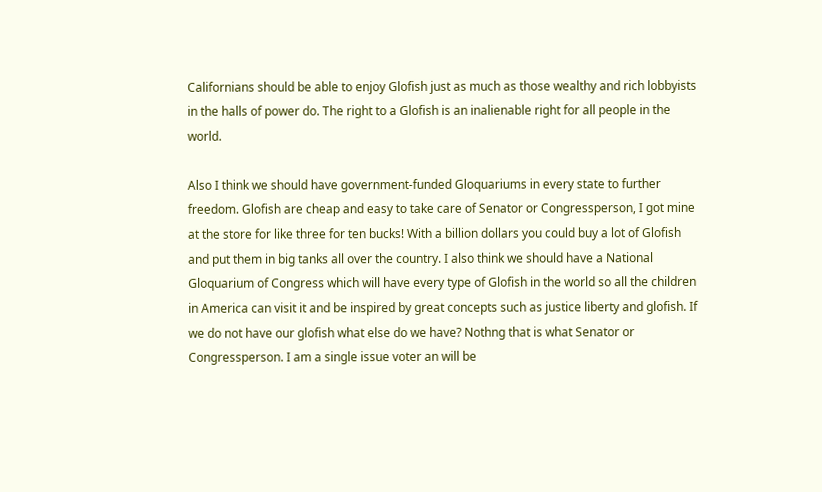Californians should be able to enjoy Glofish just as much as those wealthy and rich lobbyists in the halls of power do. The right to a Glofish is an inalienable right for all people in the world.

Also I think we should have government-funded Gloquariums in every state to further freedom. Glofish are cheap and easy to take care of Senator or Congressperson, I got mine at the store for like three for ten bucks! With a billion dollars you could buy a lot of Glofish and put them in big tanks all over the country. I also think we should have a National Gloquarium of Congress which will have every type of Glofish in the world so all the children in America can visit it and be inspired by great concepts such as justice liberty and glofish. If we do not have our glofish what else do we have? Nothng that is what Senator or Congressperson. I am a single issue voter an will be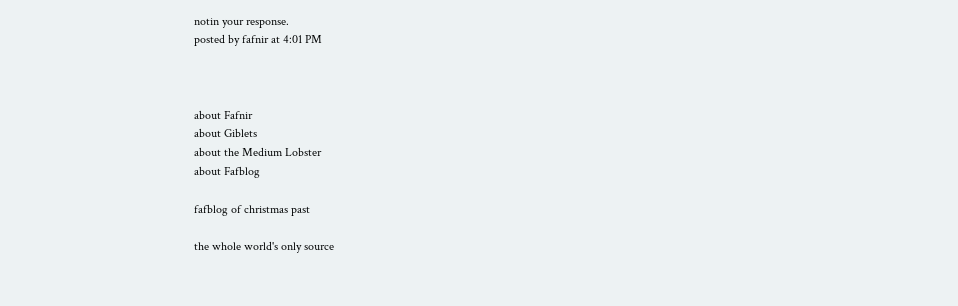notin your response.
posted by fafnir at 4:01 PM



about Fafnir
about Giblets
about the Medium Lobster
about Fafblog

fafblog of christmas past

the whole world's only source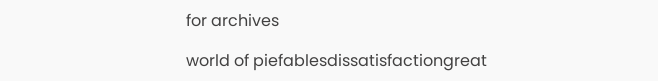for archives

world of piefablesdissatisfactiongreat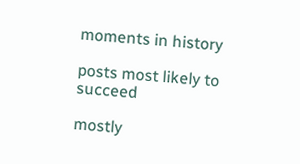moments in history

posts most likely to succeed

mostly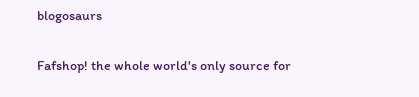blogosaurs

Fafshop! the whole world's only source for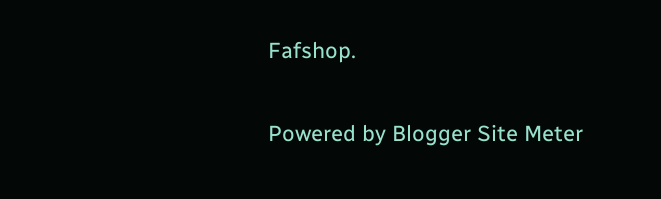Fafshop.

Powered by Blogger Site Meter